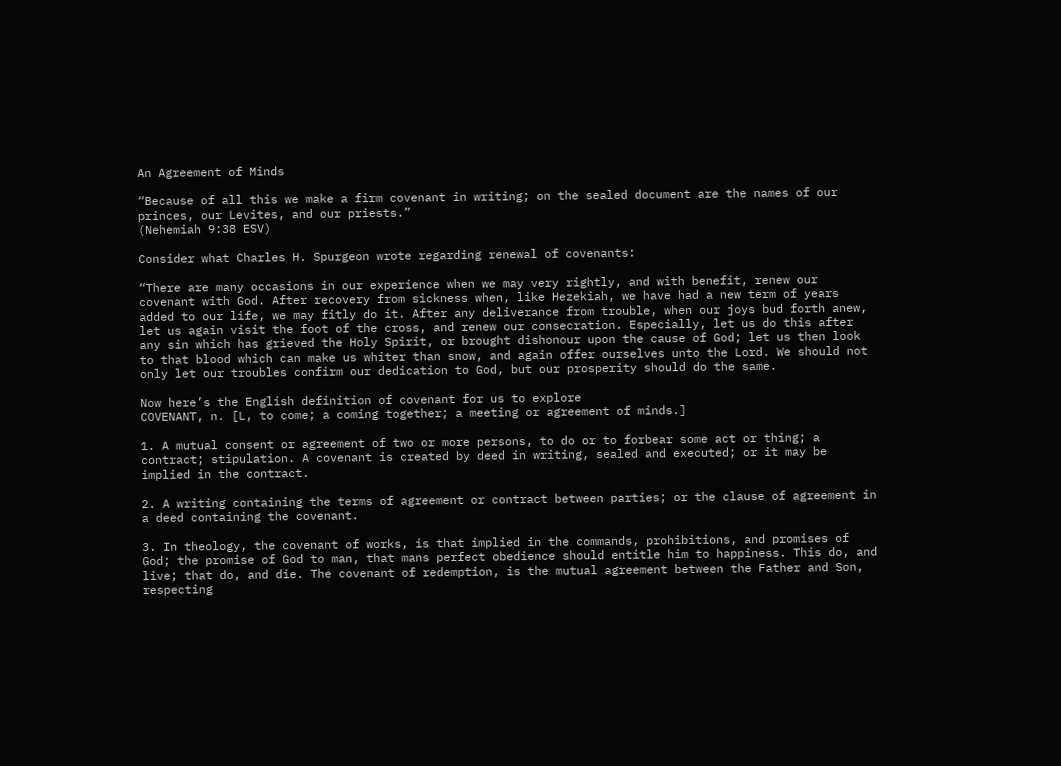An Agreement of Minds

“Because of all this we make a firm covenant in writing; on the sealed document are the names of our princes, our Levites, and our priests.”
(Nehemiah 9:38 ESV)

Consider what Charles H. Spurgeon wrote regarding renewal of covenants:

“There are many occasions in our experience when we may very rightly, and with benefit, renew our covenant with God. After recovery from sickness when, like Hezekiah, we have had a new term of years added to our life, we may fitly do it. After any deliverance from trouble, when our joys bud forth anew, let us again visit the foot of the cross, and renew our consecration. Especially, let us do this after any sin which has grieved the Holy Spirit, or brought dishonour upon the cause of God; let us then look to that blood which can make us whiter than snow, and again offer ourselves unto the Lord. We should not only let our troubles confirm our dedication to God, but our prosperity should do the same.

Now here’s the English definition of covenant for us to explore
COVENANT, n. [L, to come; a coming together; a meeting or agreement of minds.]

1. A mutual consent or agreement of two or more persons, to do or to forbear some act or thing; a contract; stipulation. A covenant is created by deed in writing, sealed and executed; or it may be implied in the contract.

2. A writing containing the terms of agreement or contract between parties; or the clause of agreement in a deed containing the covenant.

3. In theology, the covenant of works, is that implied in the commands, prohibitions, and promises of God; the promise of God to man, that mans perfect obedience should entitle him to happiness. This do, and live; that do, and die. The covenant of redemption, is the mutual agreement between the Father and Son, respecting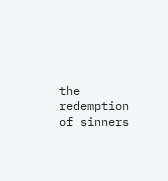the redemption of sinners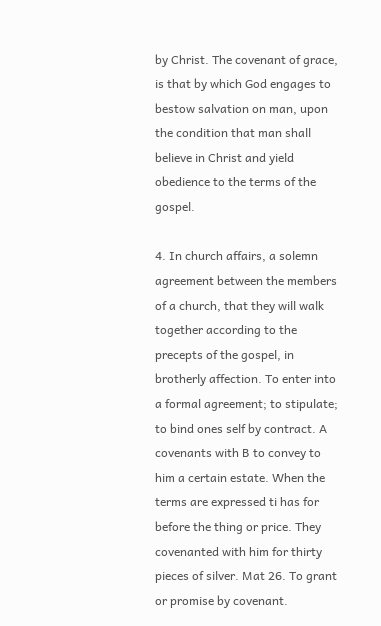by Christ. The covenant of grace, is that by which God engages to bestow salvation on man, upon the condition that man shall believe in Christ and yield obedience to the terms of the gospel.

4. In church affairs, a solemn agreement between the members of a church, that they will walk together according to the precepts of the gospel, in brotherly affection. To enter into a formal agreement; to stipulate; to bind ones self by contract. A covenants with B to convey to him a certain estate. When the terms are expressed ti has for before the thing or price. They covenanted with him for thirty pieces of silver. Mat 26. To grant or promise by covenant.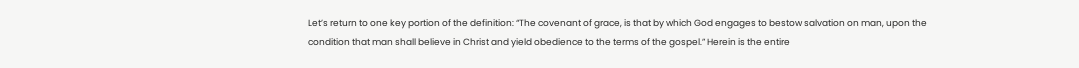Let’s return to one key portion of the definition: “The covenant of grace, is that by which God engages to bestow salvation on man, upon the condition that man shall believe in Christ and yield obedience to the terms of the gospel.” Herein is the entire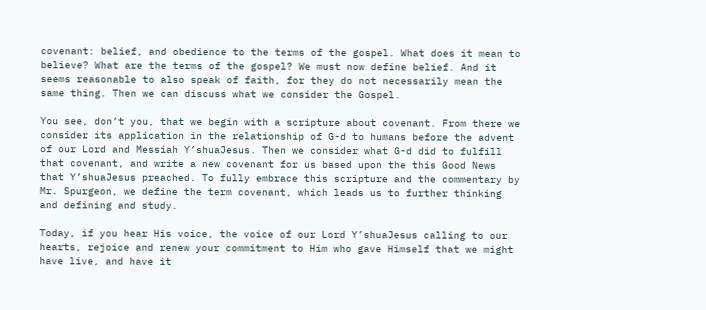covenant: belief, and obedience to the terms of the gospel. What does it mean to believe? What are the terms of the gospel? We must now define belief. And it seems reasonable to also speak of faith, for they do not necessarily mean the same thing. Then we can discuss what we consider the Gospel.

You see, don’t you, that we begin with a scripture about covenant. From there we consider its application in the relationship of G-d to humans before the advent of our Lord and Messiah Y’shuaJesus. Then we consider what G-d did to fulfill that covenant, and write a new covenant for us based upon the this Good News that Y’shuaJesus preached. To fully embrace this scripture and the commentary by Mr. Spurgeon, we define the term covenant, which leads us to further thinking and defining and study.

Today, if you hear His voice, the voice of our Lord Y’shuaJesus calling to our hearts, rejoice and renew your commitment to Him who gave Himself that we might have live, and have it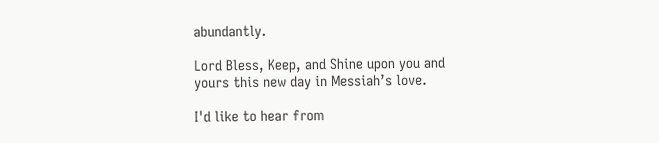abundantly.

Lord Bless, Keep, and Shine upon you and yours this new day in Messiah’s love.

I'd like to hear from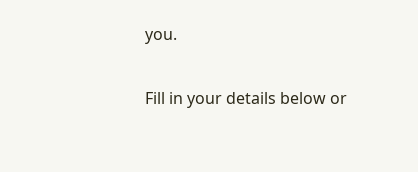you.

Fill in your details below or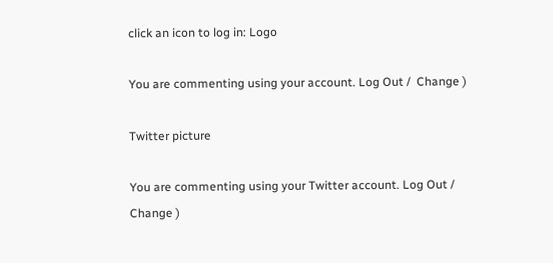click an icon to log in: Logo

You are commenting using your account. Log Out /  Change )

Twitter picture

You are commenting using your Twitter account. Log Out /  Change )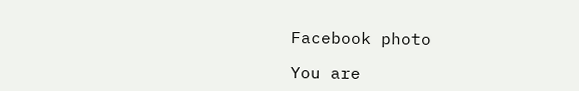Facebook photo

You are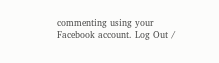commenting using your Facebook account. Log Out /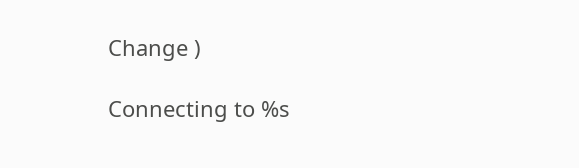Change )

Connecting to %s